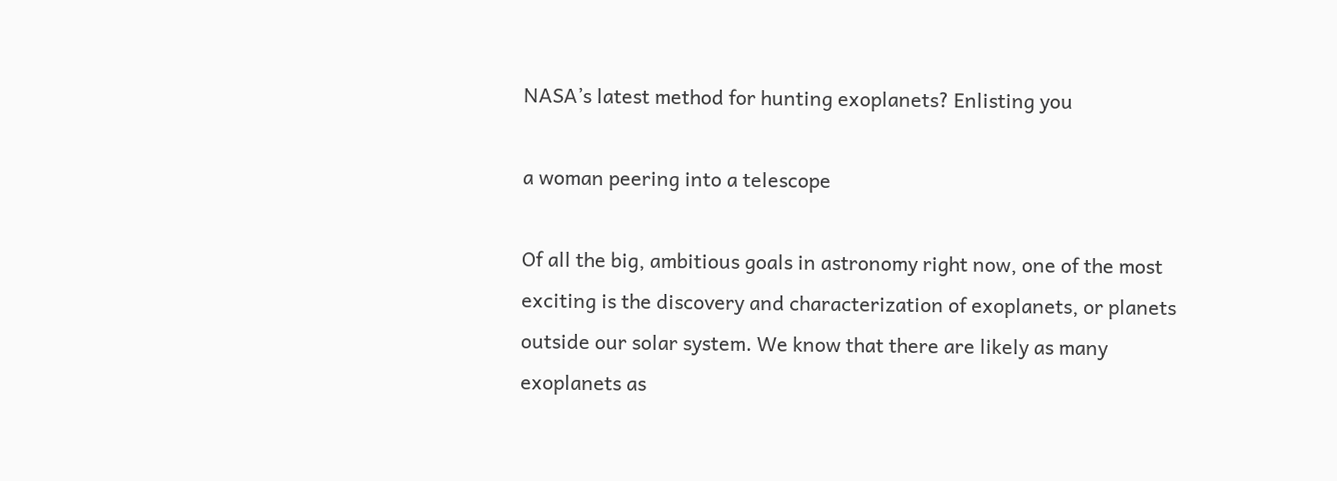NASA’s latest method for hunting exoplanets? Enlisting you

a woman peering into a telescope

Of all the big, ambitious goals in astronomy right now, one of the most exciting is the discovery and characterization of exoplanets, or planets outside our solar system. We know that there are likely as many exoplanets as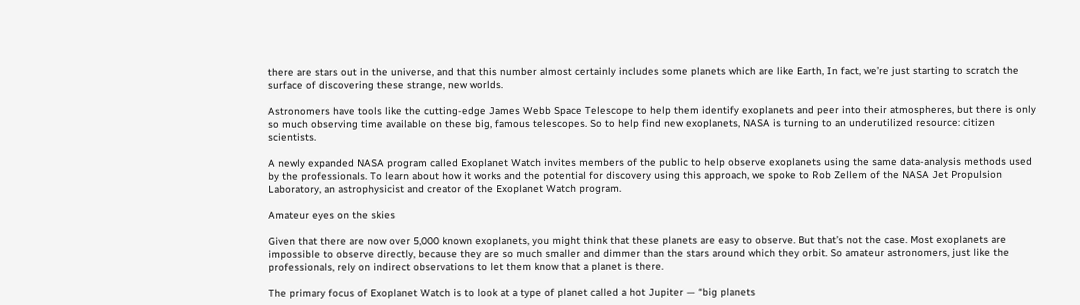there are stars out in the universe, and that this number almost certainly includes some planets which are like Earth, In fact, we’re just starting to scratch the surface of discovering these strange, new worlds.

Astronomers have tools like the cutting-edge James Webb Space Telescope to help them identify exoplanets and peer into their atmospheres, but there is only so much observing time available on these big, famous telescopes. So to help find new exoplanets, NASA is turning to an underutilized resource: citizen scientists.

A newly expanded NASA program called Exoplanet Watch invites members of the public to help observe exoplanets using the same data-analysis methods used by the professionals. To learn about how it works and the potential for discovery using this approach, we spoke to Rob Zellem of the NASA Jet Propulsion Laboratory, an astrophysicist and creator of the Exoplanet Watch program.

Amateur eyes on the skies

Given that there are now over 5,000 known exoplanets, you might think that these planets are easy to observe. But that’s not the case. Most exoplanets are impossible to observe directly, because they are so much smaller and dimmer than the stars around which they orbit. So amateur astronomers, just like the professionals, rely on indirect observations to let them know that a planet is there.

The primary focus of Exoplanet Watch is to look at a type of planet called a hot Jupiter — “big planets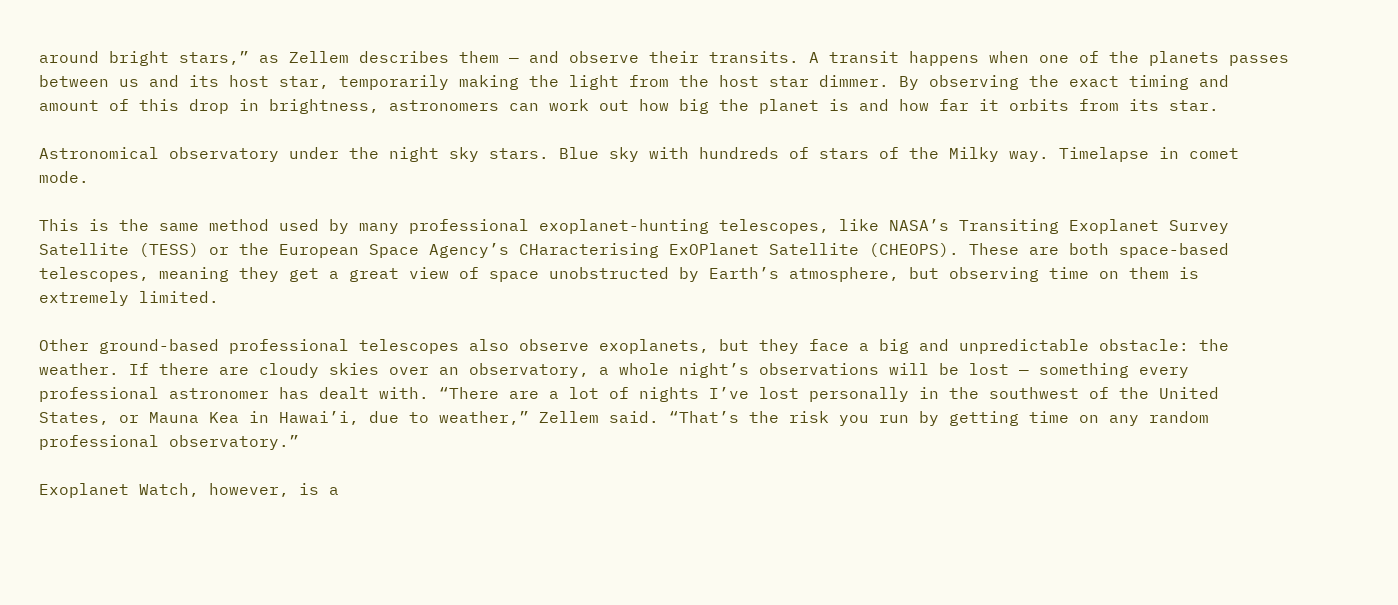around bright stars,” as Zellem describes them — and observe their transits. A transit happens when one of the planets passes between us and its host star, temporarily making the light from the host star dimmer. By observing the exact timing and amount of this drop in brightness, astronomers can work out how big the planet is and how far it orbits from its star.

Astronomical observatory under the night sky stars. Blue sky with hundreds of stars of the Milky way. Timelapse in comet mode.

This is the same method used by many professional exoplanet-hunting telescopes, like NASA’s Transiting Exoplanet Survey Satellite (TESS) or the European Space Agency’s CHaracterising ExOPlanet Satellite (CHEOPS). These are both space-based telescopes, meaning they get a great view of space unobstructed by Earth’s atmosphere, but observing time on them is extremely limited.

Other ground-based professional telescopes also observe exoplanets, but they face a big and unpredictable obstacle: the weather. If there are cloudy skies over an observatory, a whole night’s observations will be lost — something every professional astronomer has dealt with. “There are a lot of nights I’ve lost personally in the southwest of the United States, or Mauna Kea in Hawai’i, due to weather,” Zellem said. “That’s the risk you run by getting time on any random professional observatory.”

Exoplanet Watch, however, is a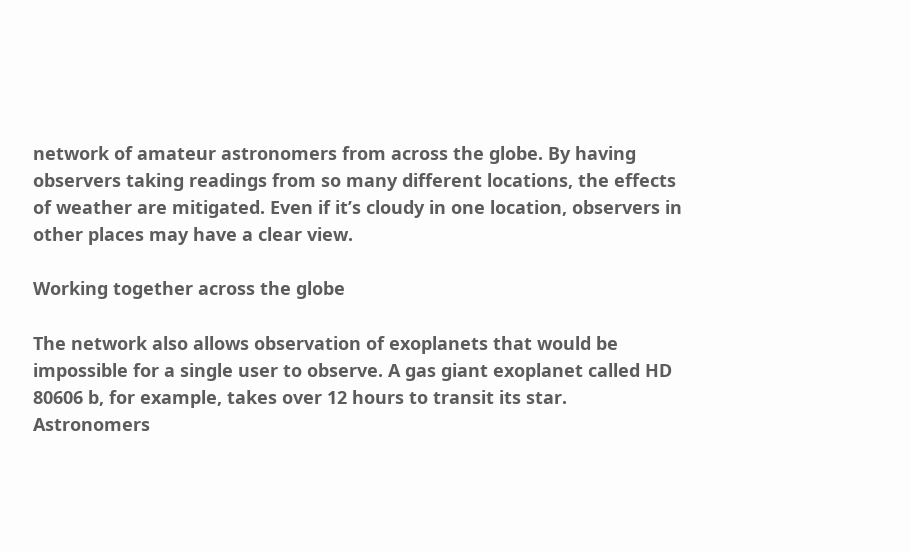network of amateur astronomers from across the globe. By having observers taking readings from so many different locations, the effects of weather are mitigated. Even if it’s cloudy in one location, observers in other places may have a clear view.

Working together across the globe

The network also allows observation of exoplanets that would be impossible for a single user to observe. A gas giant exoplanet called HD 80606 b, for example, takes over 12 hours to transit its star. Astronomers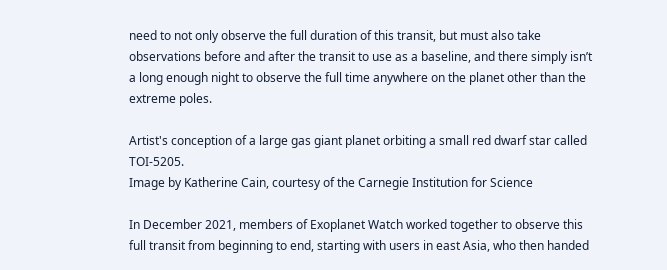need to not only observe the full duration of this transit, but must also take observations before and after the transit to use as a baseline, and there simply isn’t a long enough night to observe the full time anywhere on the planet other than the extreme poles.

Artist's conception of a large gas giant planet orbiting a small red dwarf star called TOI-5205.
Image by Katherine Cain, courtesy of the Carnegie Institution for Science

In December 2021, members of Exoplanet Watch worked together to observe this full transit from beginning to end, starting with users in east Asia, who then handed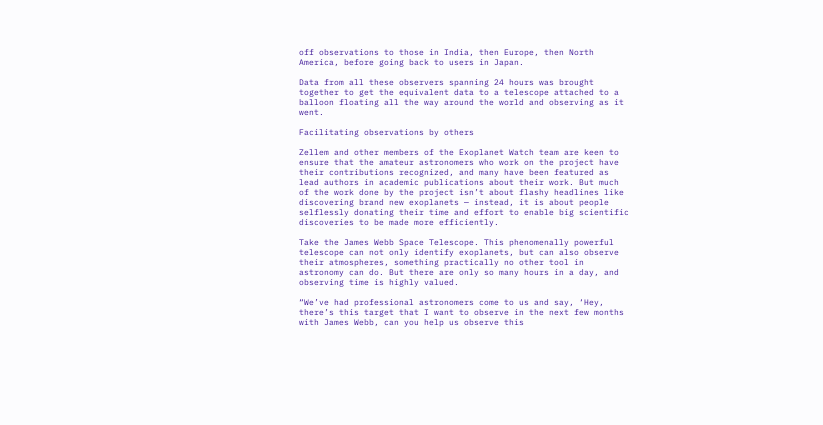off observations to those in India, then Europe, then North America, before going back to users in Japan.

Data from all these observers spanning 24 hours was brought together to get the equivalent data to a telescope attached to a balloon floating all the way around the world and observing as it went.

Facilitating observations by others

Zellem and other members of the Exoplanet Watch team are keen to ensure that the amateur astronomers who work on the project have their contributions recognized, and many have been featured as lead authors in academic publications about their work. But much of the work done by the project isn’t about flashy headlines like discovering brand new exoplanets — instead, it is about people selflessly donating their time and effort to enable big scientific discoveries to be made more efficiently.

Take the James Webb Space Telescope. This phenomenally powerful telescope can not only identify exoplanets, but can also observe their atmospheres, something practically no other tool in astronomy can do. But there are only so many hours in a day, and observing time is highly valued.

“We’ve had professional astronomers come to us and say, ‘Hey, there’s this target that I want to observe in the next few months with James Webb, can you help us observe this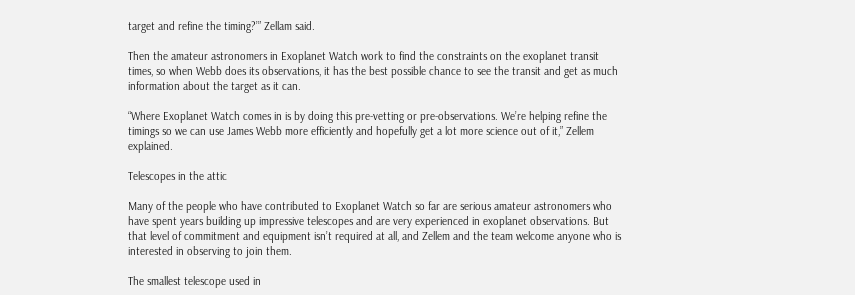target and refine the timing?’” Zellam said.

Then the amateur astronomers in Exoplanet Watch work to find the constraints on the exoplanet transit times, so when Webb does its observations, it has the best possible chance to see the transit and get as much information about the target as it can.

“Where Exoplanet Watch comes in is by doing this pre-vetting or pre-observations. We’re helping refine the timings so we can use James Webb more efficiently and hopefully get a lot more science out of it,” Zellem explained.

Telescopes in the attic

Many of the people who have contributed to Exoplanet Watch so far are serious amateur astronomers who have spent years building up impressive telescopes and are very experienced in exoplanet observations. But that level of commitment and equipment isn’t required at all, and Zellem and the team welcome anyone who is interested in observing to join them.

The smallest telescope used in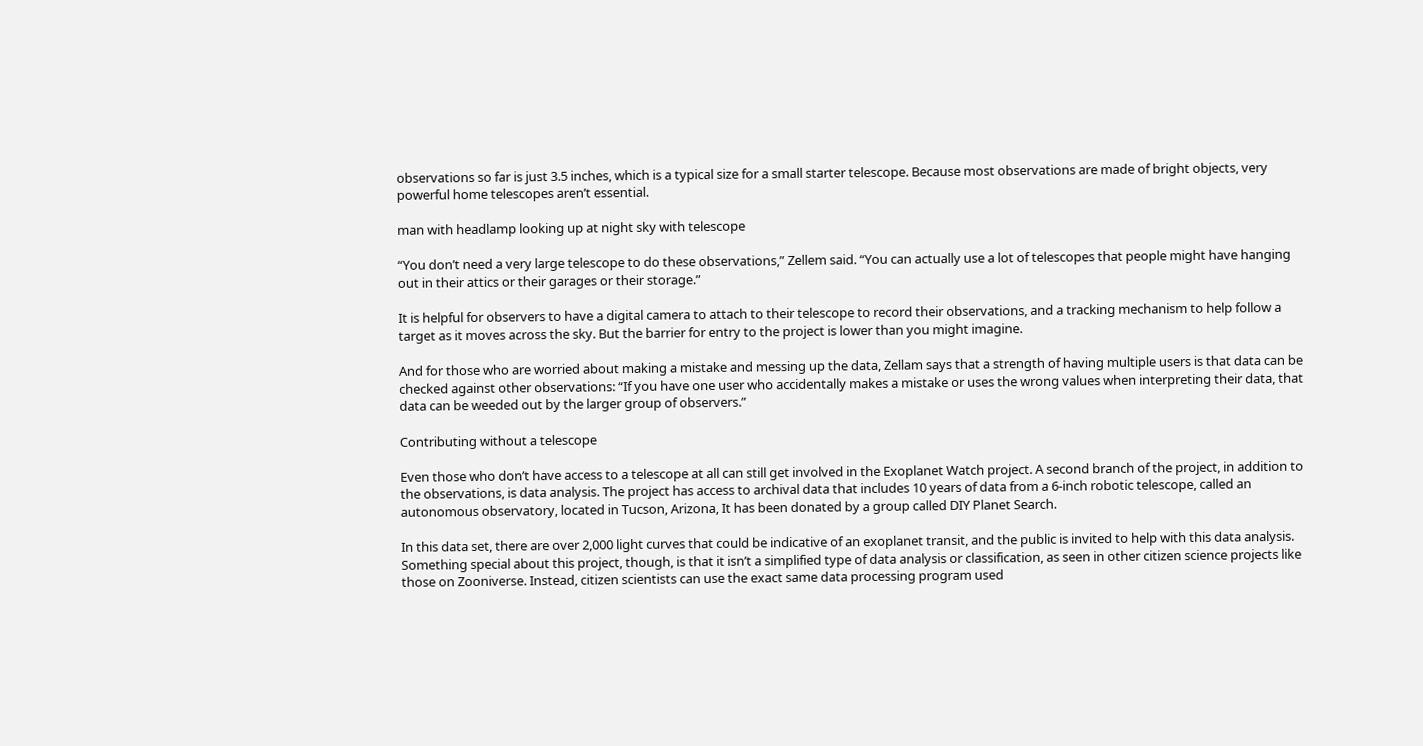observations so far is just 3.5 inches, which is a typical size for a small starter telescope. Because most observations are made of bright objects, very powerful home telescopes aren’t essential.

man with headlamp looking up at night sky with telescope

“You don’t need a very large telescope to do these observations,” Zellem said. “You can actually use a lot of telescopes that people might have hanging out in their attics or their garages or their storage.”

It is helpful for observers to have a digital camera to attach to their telescope to record their observations, and a tracking mechanism to help follow a target as it moves across the sky. But the barrier for entry to the project is lower than you might imagine.

And for those who are worried about making a mistake and messing up the data, Zellam says that a strength of having multiple users is that data can be checked against other observations: “If you have one user who accidentally makes a mistake or uses the wrong values when interpreting their data, that data can be weeded out by the larger group of observers.”

Contributing without a telescope

Even those who don’t have access to a telescope at all can still get involved in the Exoplanet Watch project. A second branch of the project, in addition to the observations, is data analysis. The project has access to archival data that includes 10 years of data from a 6-inch robotic telescope, called an autonomous observatory, located in Tucson, Arizona, It has been donated by a group called DIY Planet Search.

In this data set, there are over 2,000 light curves that could be indicative of an exoplanet transit, and the public is invited to help with this data analysis. Something special about this project, though, is that it isn’t a simplified type of data analysis or classification, as seen in other citizen science projects like those on Zooniverse. Instead, citizen scientists can use the exact same data processing program used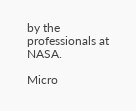by the professionals at NASA.

Micro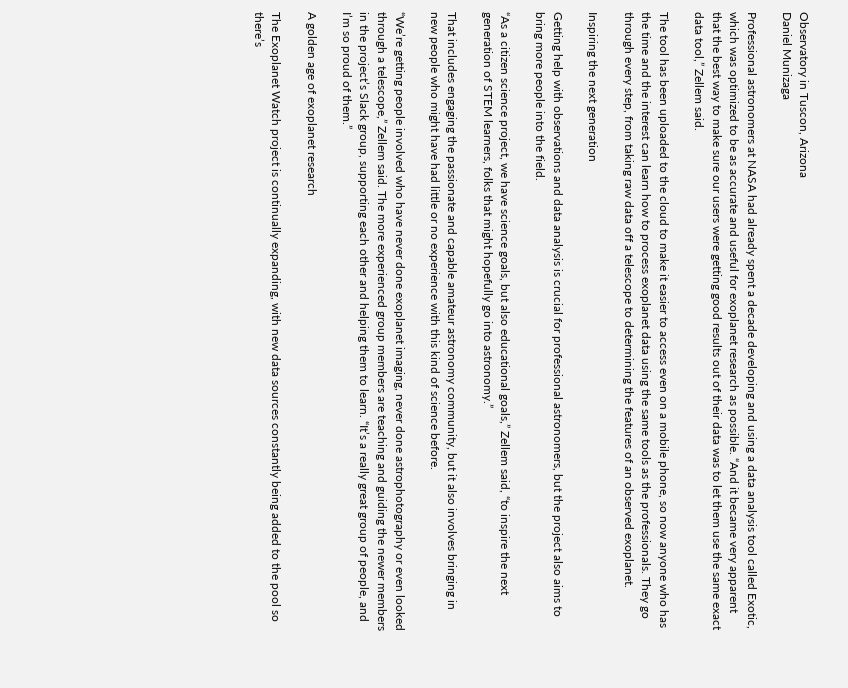Observatory in Tuscon, Arizona
Daniel Munizaga

Professional astronomers at NASA had already spent a decade developing and using a data analysis tool called Exotic, which was optimized to be as accurate and useful for exoplanet research as possible. “And it became very apparent that the best way to make sure our users were getting good results out of their data was to let them use the same exact data tool,” Zellem said.

The tool has been uploaded to the cloud to make it easier to access even on a mobile phone, so now anyone who has the time and the interest can learn how to process exoplanet data using the same tools as the professionals. They go through every step, from taking raw data off a telescope to determining the features of an observed exoplanet.

Inspiring the next generation

Getting help with observations and data analysis is crucial for professional astronomers, but the project also aims to bring more people into the field.

“As a citizen science project, we have science goals, but also educational goals,” Zellem said, “to inspire the next generation of STEM learners, folks that might hopefully go into astronomy.”

That includes engaging the passionate and capable amateur astronomy community, but it also involves bringing in new people who might have had little or no experience with this kind of science before.

“We’re getting people involved who have never done exoplanet imaging, never done astrophotography or even looked through a telescope,” Zellem said. The more experienced group members are teaching and guiding the newer members in the project’s Slack group, supporting each other and helping them to learn. “It’s a really great group of people, and I’m so proud of them.”

A golden age of exoplanet research

The Exoplanet Watch project is continually expanding, with new data sources constantly being added to the pool so there’s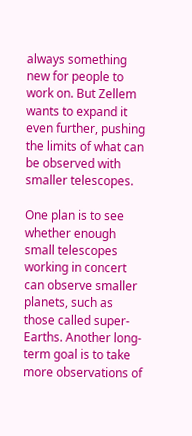always something new for people to work on. But Zellem wants to expand it even further, pushing the limits of what can be observed with smaller telescopes.

One plan is to see whether enough small telescopes working in concert can observe smaller planets, such as those called super-Earths. Another long-term goal is to take more observations of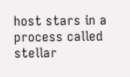host stars in a process called stellar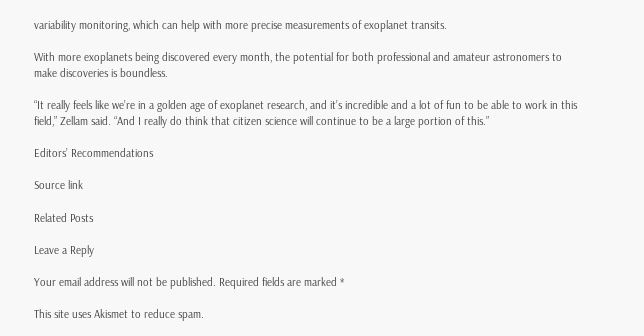variability monitoring, which can help with more precise measurements of exoplanet transits.

With more exoplanets being discovered every month, the potential for both professional and amateur astronomers to make discoveries is boundless.

“It really feels like we’re in a golden age of exoplanet research, and it’s incredible and a lot of fun to be able to work in this field,” Zellam said. “And I really do think that citizen science will continue to be a large portion of this.”

Editors’ Recommendations

Source link

Related Posts

Leave a Reply

Your email address will not be published. Required fields are marked *

This site uses Akismet to reduce spam.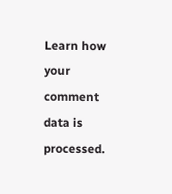Learn how your comment data is processed.